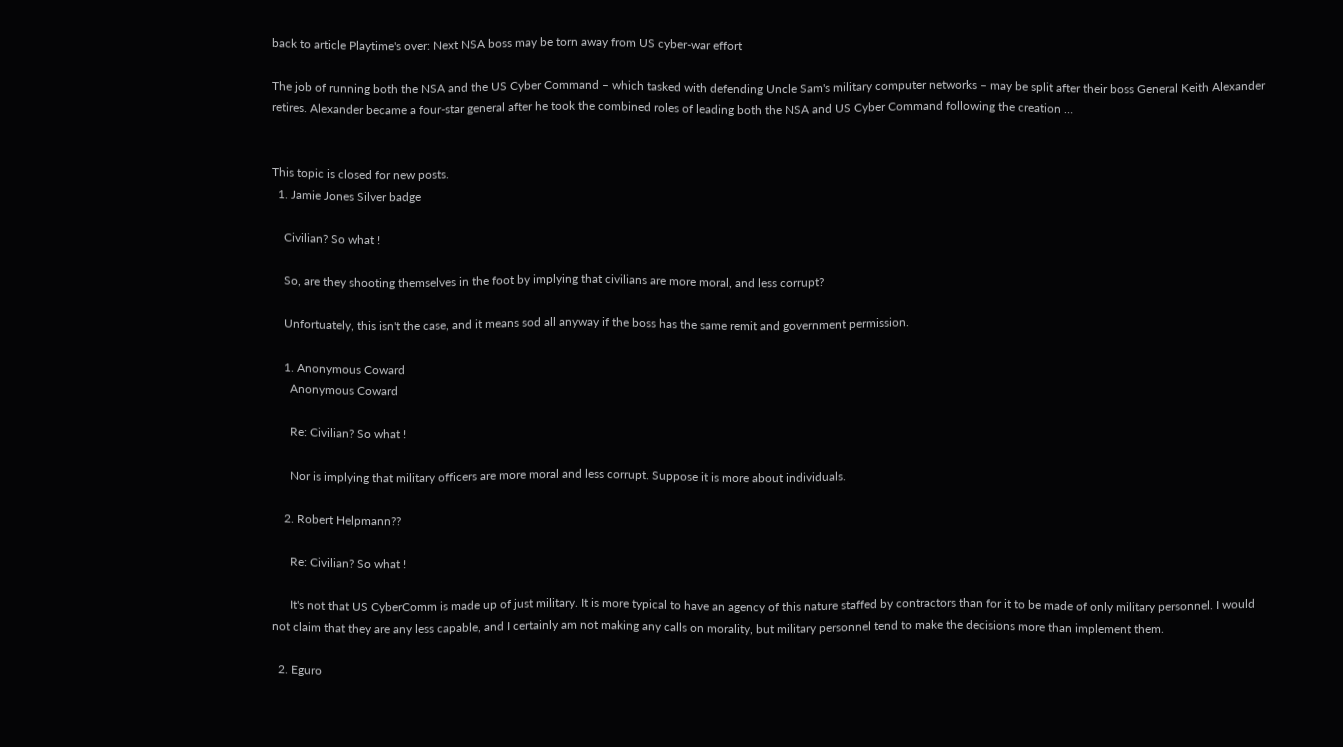back to article Playtime's over: Next NSA boss may be torn away from US cyber-war effort

The job of running both the NSA and the US Cyber Command – which tasked with defending Uncle Sam's military computer networks – may be split after their boss General Keith Alexander retires. Alexander became a four-star general after he took the combined roles of leading both the NSA and US Cyber Command following the creation …


This topic is closed for new posts.
  1. Jamie Jones Silver badge

    Civilian? So what !

    So, are they shooting themselves in the foot by implying that civilians are more moral, and less corrupt?

    Unfortuately, this isn't the case, and it means sod all anyway if the boss has the same remit and government permission.

    1. Anonymous Coward
      Anonymous Coward

      Re: Civilian? So what !

      Nor is implying that military officers are more moral and less corrupt. Suppose it is more about individuals.

    2. Robert Helpmann??

      Re: Civilian? So what !

      It's not that US CyberComm is made up of just military. It is more typical to have an agency of this nature staffed by contractors than for it to be made of only military personnel. I would not claim that they are any less capable, and I certainly am not making any calls on morality, but military personnel tend to make the decisions more than implement them.

  2. Eguro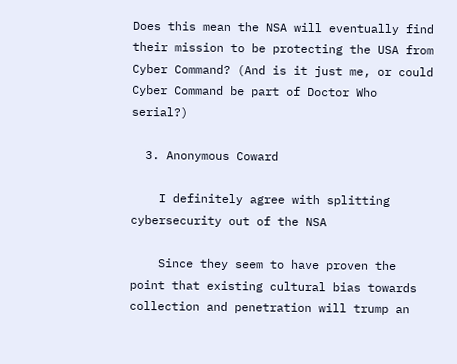Does this mean the NSA will eventually find their mission to be protecting the USA from Cyber Command? (And is it just me, or could Cyber Command be part of Doctor Who serial?)

  3. Anonymous Coward

    I definitely agree with splitting cybersecurity out of the NSA

    Since they seem to have proven the point that existing cultural bias towards collection and penetration will trump an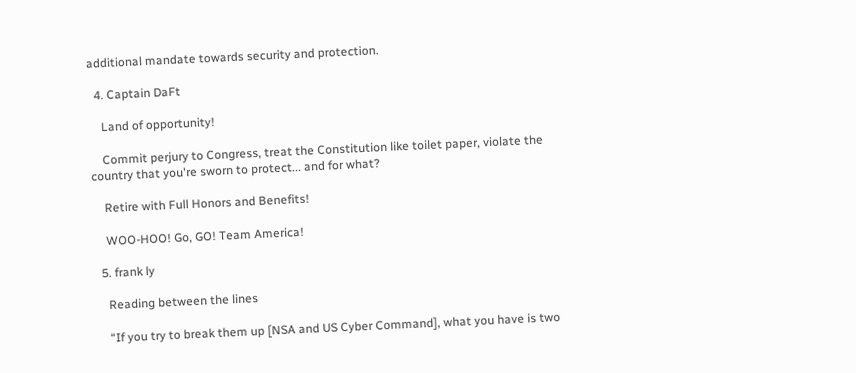additional mandate towards security and protection.

  4. Captain DaFt

    Land of opportunity!

    Commit perjury to Congress, treat the Constitution like toilet paper, violate the country that you're sworn to protect... and for what?

    Retire with Full Honors and Benefits!

    WOO-HOO! Go, GO! Team America!

  5. frank ly

    Reading between the lines

    “If you try to break them up [NSA and US Cyber Command], what you have is two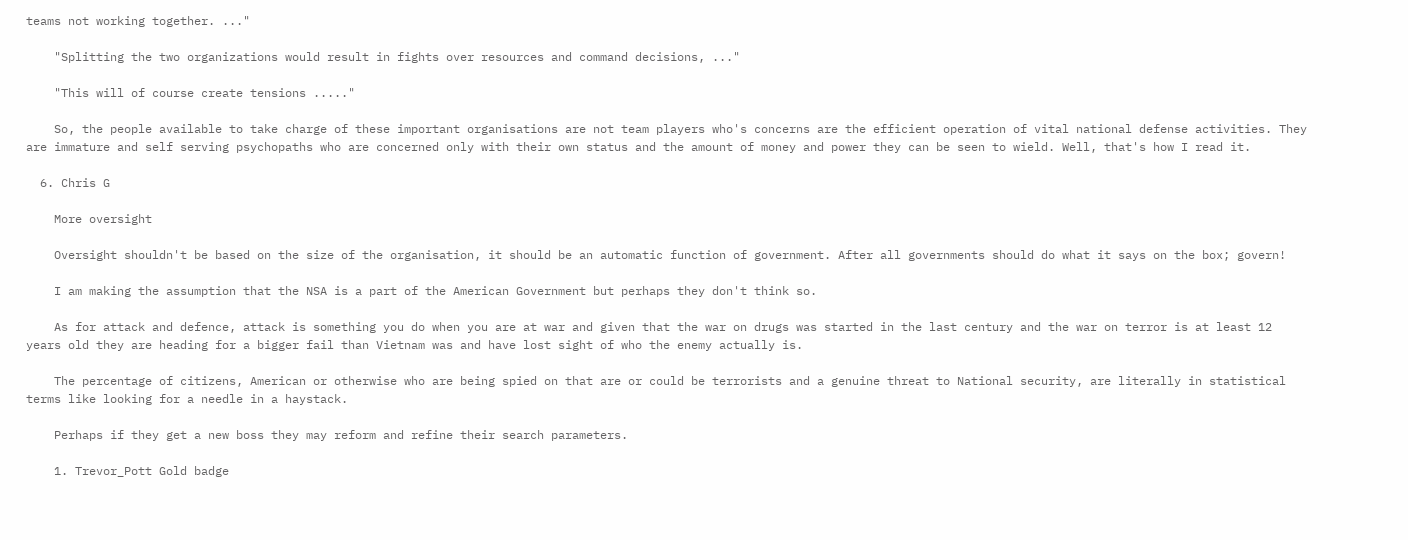teams not working together. ..."

    "Splitting the two organizations would result in fights over resources and command decisions, ..."

    "This will of course create tensions ....."

    So, the people available to take charge of these important organisations are not team players who's concerns are the efficient operation of vital national defense activities. They are immature and self serving psychopaths who are concerned only with their own status and the amount of money and power they can be seen to wield. Well, that's how I read it.

  6. Chris G

    More oversight

    Oversight shouldn't be based on the size of the organisation, it should be an automatic function of government. After all governments should do what it says on the box; govern!

    I am making the assumption that the NSA is a part of the American Government but perhaps they don't think so.

    As for attack and defence, attack is something you do when you are at war and given that the war on drugs was started in the last century and the war on terror is at least 12 years old they are heading for a bigger fail than Vietnam was and have lost sight of who the enemy actually is.

    The percentage of citizens, American or otherwise who are being spied on that are or could be terrorists and a genuine threat to National security, are literally in statistical terms like looking for a needle in a haystack.

    Perhaps if they get a new boss they may reform and refine their search parameters.

    1. Trevor_Pott Gold badge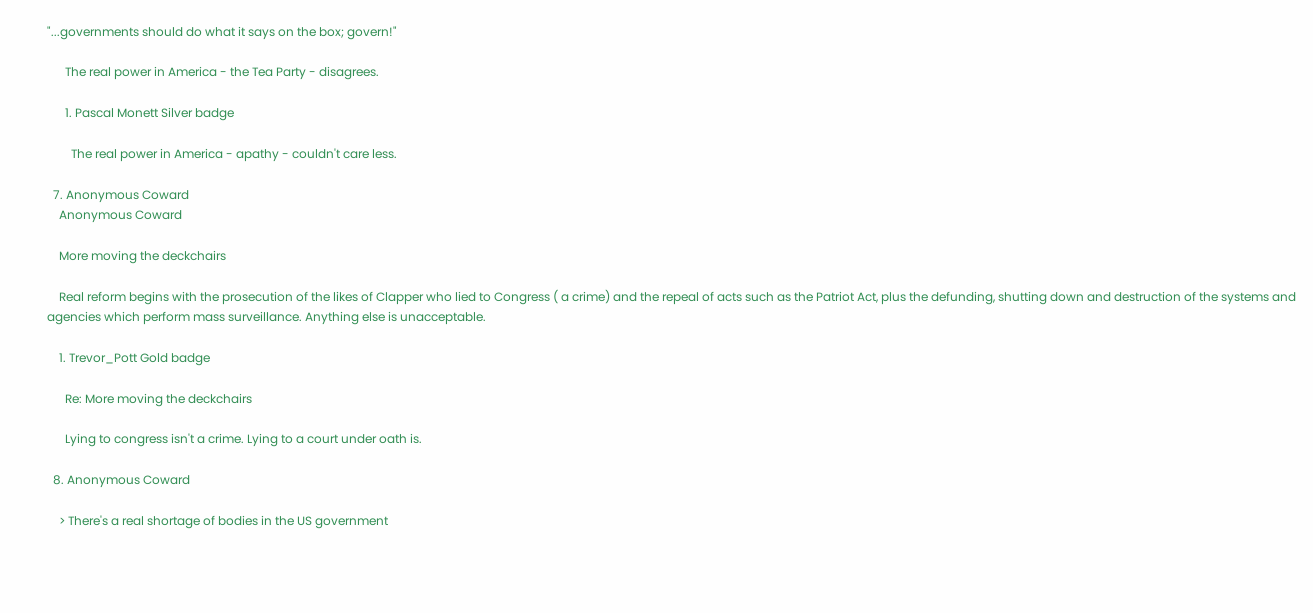"...governments should do what it says on the box; govern!"

      The real power in America - the Tea Party - disagrees.

      1. Pascal Monett Silver badge

        The real power in America - apathy - couldn't care less.

  7. Anonymous Coward
    Anonymous Coward

    More moving the deckchairs

    Real reform begins with the prosecution of the likes of Clapper who lied to Congress ( a crime) and the repeal of acts such as the Patriot Act, plus the defunding, shutting down and destruction of the systems and agencies which perform mass surveillance. Anything else is unacceptable.

    1. Trevor_Pott Gold badge

      Re: More moving the deckchairs

      Lying to congress isn't a crime. Lying to a court under oath is.

  8. Anonymous Coward

    > There's a real shortage of bodies in the US government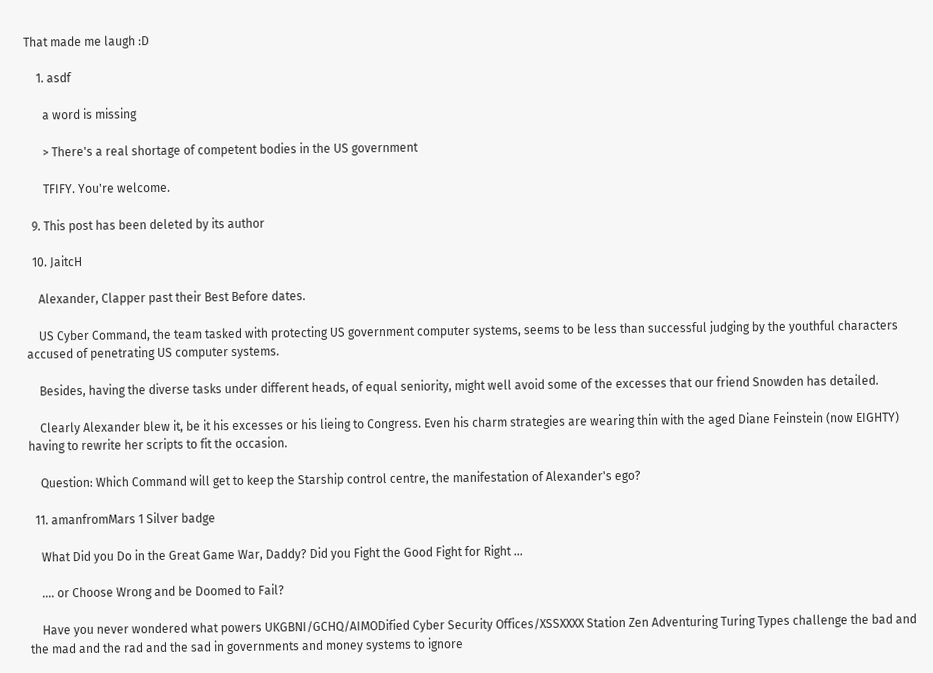That made me laugh :D

    1. asdf

      a word is missing

      > There's a real shortage of competent bodies in the US government

      TFIFY. You're welcome.

  9. This post has been deleted by its author

  10. JaitcH

    Alexander, Clapper past their Best Before dates.

    US Cyber Command, the team tasked with protecting US government computer systems, seems to be less than successful judging by the youthful characters accused of penetrating US computer systems.

    Besides, having the diverse tasks under different heads, of equal seniority, might well avoid some of the excesses that our friend Snowden has detailed.

    Clearly Alexander blew it, be it his excesses or his lieing to Congress. Even his charm strategies are wearing thin with the aged Diane Feinstein (now EIGHTY) having to rewrite her scripts to fit the occasion.

    Question: Which Command will get to keep the Starship control centre, the manifestation of Alexander's ego?

  11. amanfromMars 1 Silver badge

    What Did you Do in the Great Game War, Daddy? Did you Fight the Good Fight for Right ...

    .... or Choose Wrong and be Doomed to Fail?

    Have you never wondered what powers UKGBNI/GCHQ/AIMODified Cyber Security Offices/XSSXXXX Station Zen Adventuring Turing Types challenge the bad and the mad and the rad and the sad in governments and money systems to ignore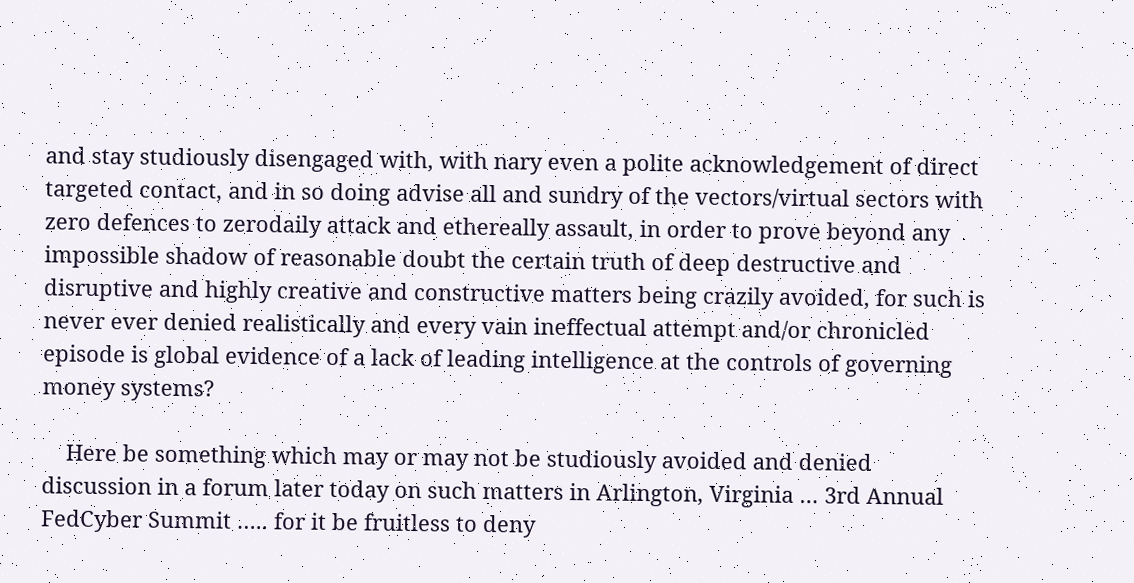and stay studiously disengaged with, with nary even a polite acknowledgement of direct targeted contact, and in so doing advise all and sundry of the vectors/virtual sectors with zero defences to zerodaily attack and ethereally assault, in order to prove beyond any impossible shadow of reasonable doubt the certain truth of deep destructive and disruptive and highly creative and constructive matters being crazily avoided, for such is never ever denied realistically and every vain ineffectual attempt and/or chronicled episode is global evidence of a lack of leading intelligence at the controls of governing money systems?

    Here be something which may or may not be studiously avoided and denied discussion in a forum later today on such matters in Arlington, Virginia … 3rd Annual FedCyber Summit ….. for it be fruitless to deny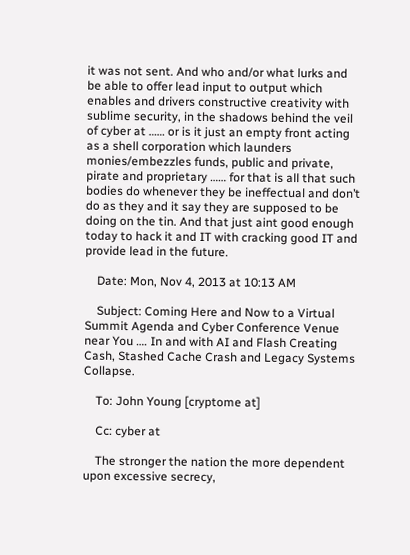it was not sent. And who and/or what lurks and be able to offer lead input to output which enables and drivers constructive creativity with sublime security, in the shadows behind the veil of cyber at …… or is it just an empty front acting as a shell corporation which launders monies/embezzles funds, public and private, pirate and proprietary …… for that is all that such bodies do whenever they be ineffectual and don’t do as they and it say they are supposed to be doing on the tin. And that just aint good enough today to hack it and IT with cracking good IT and provide lead in the future.

    Date: Mon, Nov 4, 2013 at 10:13 AM

    Subject: Coming Here and Now to a Virtual Summit Agenda and Cyber Conference Venue near You …. In and with AI and Flash Creating Cash, Stashed Cache Crash and Legacy Systems Collapse.

    To: John Young [cryptome at]

    Cc: cyber at

    The stronger the nation the more dependent upon excessive secrecy,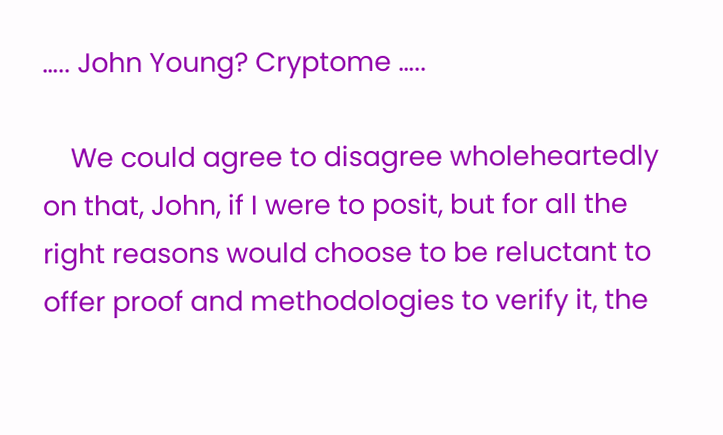….. John Young? Cryptome …..

    We could agree to disagree wholeheartedly on that, John, if I were to posit, but for all the right reasons would choose to be reluctant to offer proof and methodologies to verify it, the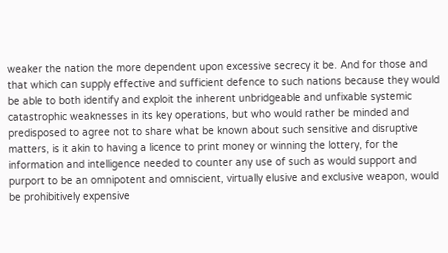weaker the nation the more dependent upon excessive secrecy it be. And for those and that which can supply effective and sufficient defence to such nations because they would be able to both identify and exploit the inherent unbridgeable and unfixable systemic catastrophic weaknesses in its key operations, but who would rather be minded and predisposed to agree not to share what be known about such sensitive and disruptive matters, is it akin to having a licence to print money or winning the lottery, for the information and intelligence needed to counter any use of such as would support and purport to be an omnipotent and omniscient, virtually elusive and exclusive weapon, would be prohibitively expensive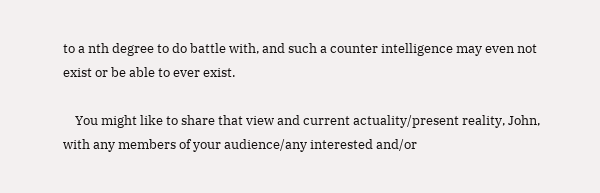to a nth degree to do battle with, and such a counter intelligence may even not exist or be able to ever exist.

    You might like to share that view and current actuality/present reality, John, with any members of your audience/any interested and/or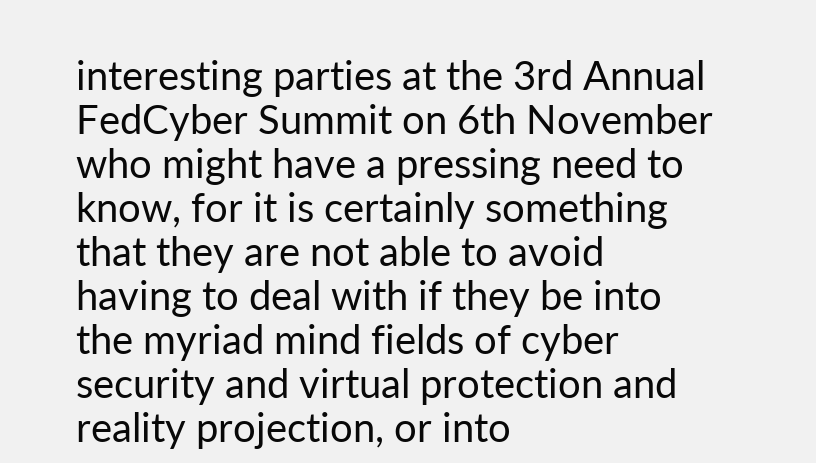interesting parties at the 3rd Annual FedCyber Summit on 6th November who might have a pressing need to know, for it is certainly something that they are not able to avoid having to deal with if they be into the myriad mind fields of cyber security and virtual protection and reality projection, or into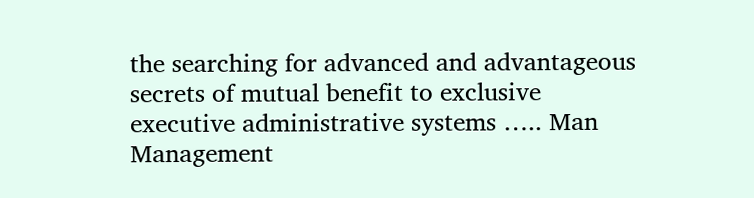the searching for advanced and advantageous secrets of mutual benefit to exclusive executive administrative systems ….. Man Management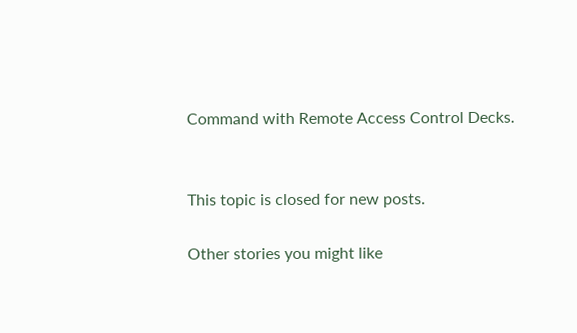Command with Remote Access Control Decks.


This topic is closed for new posts.

Other stories you might like